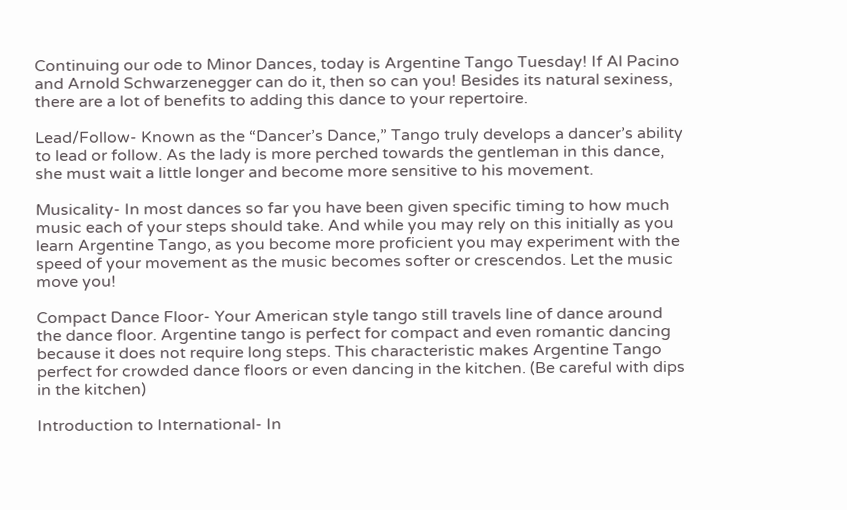Continuing our ode to Minor Dances, today is Argentine Tango Tuesday! If Al Pacino and Arnold Schwarzenegger can do it, then so can you! Besides its natural sexiness, there are a lot of benefits to adding this dance to your repertoire.

Lead/Follow- Known as the “Dancer’s Dance,” Tango truly develops a dancer’s ability to lead or follow. As the lady is more perched towards the gentleman in this dance, she must wait a little longer and become more sensitive to his movement.

Musicality- In most dances so far you have been given specific timing to how much music each of your steps should take. And while you may rely on this initially as you learn Argentine Tango, as you become more proficient you may experiment with the speed of your movement as the music becomes softer or crescendos. Let the music move you!

Compact Dance Floor- Your American style tango still travels line of dance around the dance floor. Argentine tango is perfect for compact and even romantic dancing because it does not require long steps. This characteristic makes Argentine Tango perfect for crowded dance floors or even dancing in the kitchen. (Be careful with dips in the kitchen)

Introduction to International- In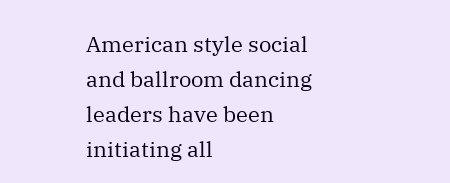American style social and ballroom dancing leaders have been initiating all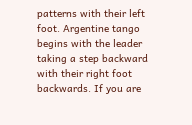patterns with their left foot. Argentine tango begins with the leader taking a step backward with their right foot backwards. If you are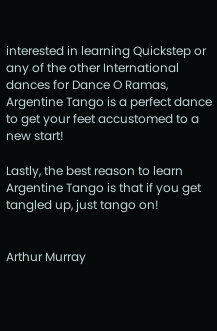interested in learning Quickstep or any of the other International dances for Dance O Ramas, Argentine Tango is a perfect dance to get your feet accustomed to a new start!

Lastly, the best reason to learn Argentine Tango is that if you get tangled up, just tango on!


Arthur Murray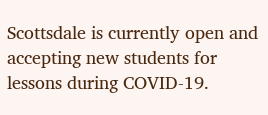Scottsdale is currently open and accepting new students for lessons during COVID-19.